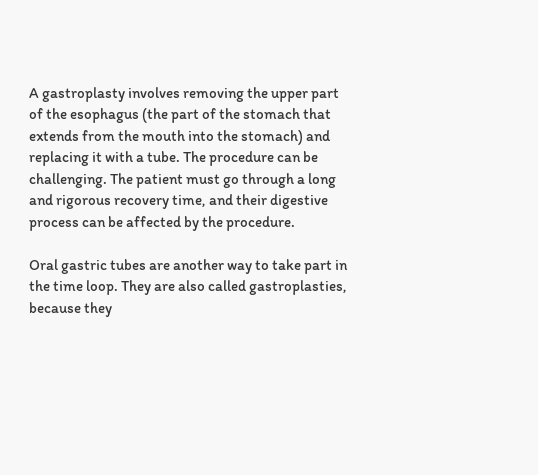A gastroplasty involves removing the upper part of the esophagus (the part of the stomach that extends from the mouth into the stomach) and replacing it with a tube. The procedure can be challenging. The patient must go through a long and rigorous recovery time, and their digestive process can be affected by the procedure.

Oral gastric tubes are another way to take part in the time loop. They are also called gastroplasties, because they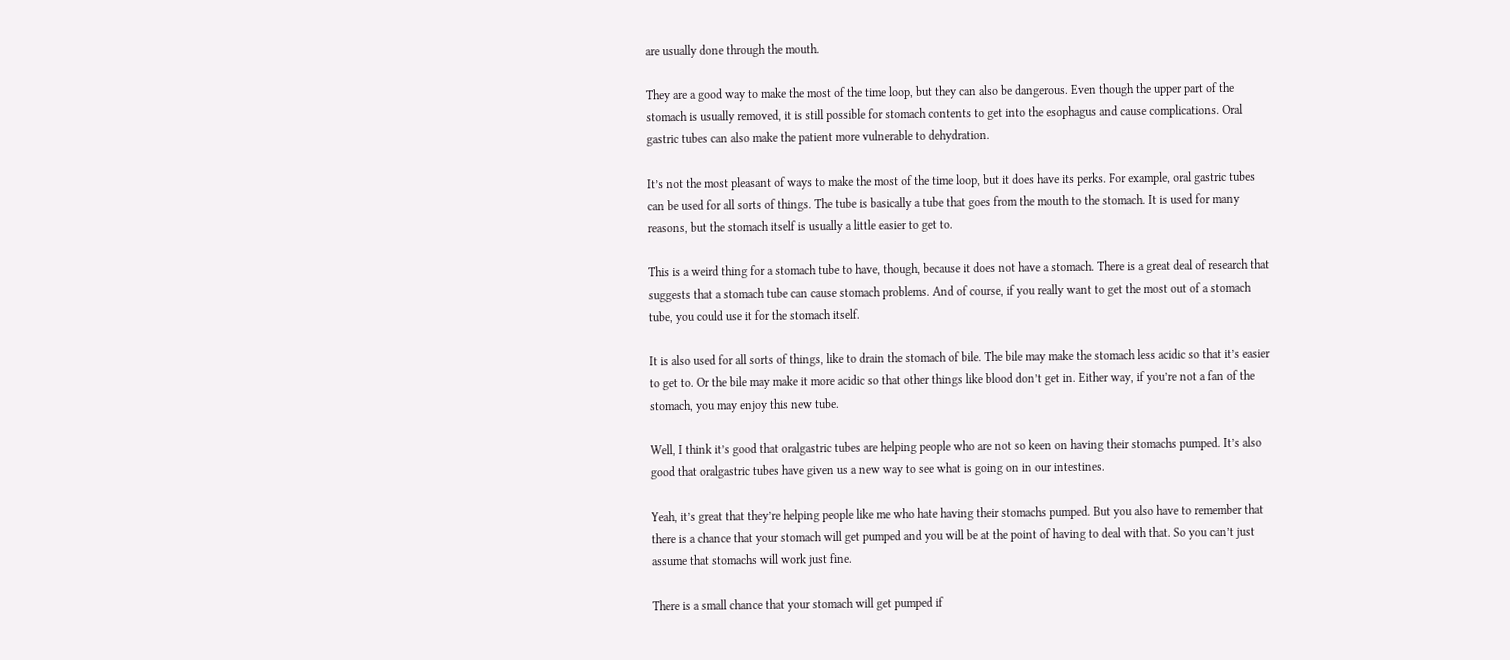are usually done through the mouth.

They are a good way to make the most of the time loop, but they can also be dangerous. Even though the upper part of the stomach is usually removed, it is still possible for stomach contents to get into the esophagus and cause complications. Oral gastric tubes can also make the patient more vulnerable to dehydration.

It’s not the most pleasant of ways to make the most of the time loop, but it does have its perks. For example, oral gastric tubes can be used for all sorts of things. The tube is basically a tube that goes from the mouth to the stomach. It is used for many reasons, but the stomach itself is usually a little easier to get to.

This is a weird thing for a stomach tube to have, though, because it does not have a stomach. There is a great deal of research that suggests that a stomach tube can cause stomach problems. And of course, if you really want to get the most out of a stomach tube, you could use it for the stomach itself.

It is also used for all sorts of things, like to drain the stomach of bile. The bile may make the stomach less acidic so that it’s easier to get to. Or the bile may make it more acidic so that other things like blood don’t get in. Either way, if you’re not a fan of the stomach, you may enjoy this new tube.

Well, I think it’s good that oralgastric tubes are helping people who are not so keen on having their stomachs pumped. It’s also good that oralgastric tubes have given us a new way to see what is going on in our intestines.

Yeah, it’s great that they’re helping people like me who hate having their stomachs pumped. But you also have to remember that there is a chance that your stomach will get pumped and you will be at the point of having to deal with that. So you can’t just assume that stomachs will work just fine.

There is a small chance that your stomach will get pumped if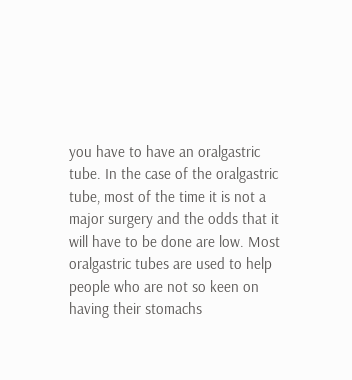you have to have an oralgastric tube. In the case of the oralgastric tube, most of the time it is not a major surgery and the odds that it will have to be done are low. Most oralgastric tubes are used to help people who are not so keen on having their stomachs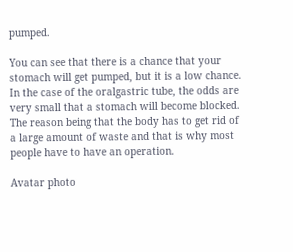pumped.

You can see that there is a chance that your stomach will get pumped, but it is a low chance. In the case of the oralgastric tube, the odds are very small that a stomach will become blocked. The reason being that the body has to get rid of a large amount of waste and that is why most people have to have an operation.

Avatar photo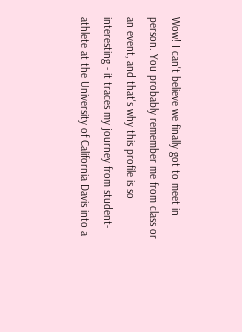Wow! I can't believe we finally got to meet in person. You probably remember me from class or an event, and that's why this profile is so interesting - it traces my journey from student-athlete at the University of California Davis into a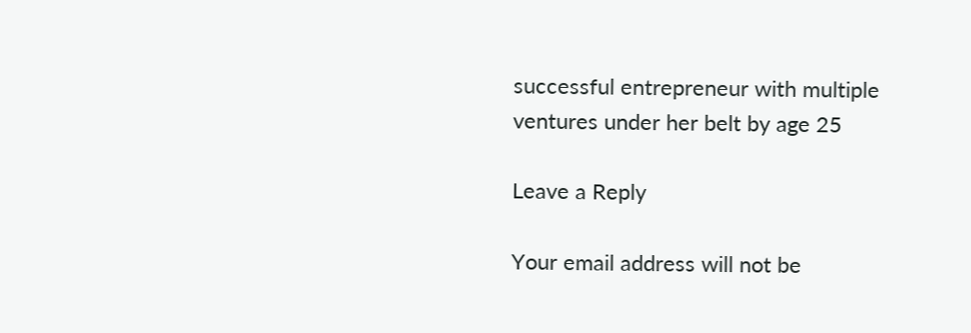successful entrepreneur with multiple ventures under her belt by age 25

Leave a Reply

Your email address will not be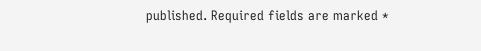published. Required fields are marked *